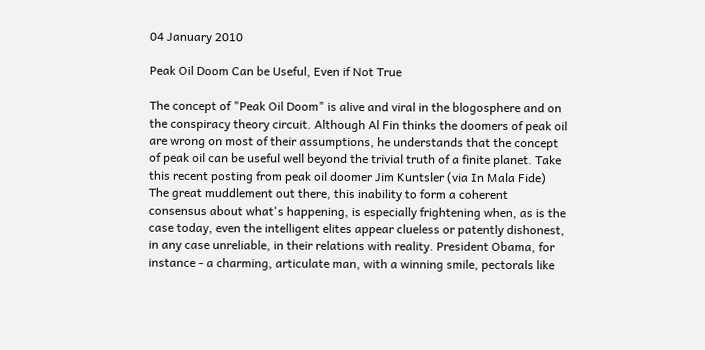04 January 2010

Peak Oil Doom Can be Useful, Even if Not True

The concept of "Peak Oil Doom" is alive and viral in the blogosphere and on the conspiracy theory circuit. Although Al Fin thinks the doomers of peak oil are wrong on most of their assumptions, he understands that the concept of peak oil can be useful well beyond the trivial truth of a finite planet. Take this recent posting from peak oil doomer Jim Kuntsler (via In Mala Fide)
The great muddlement out there, this inability to form a coherent consensus about what's happening, is especially frightening when, as is the case today, even the intelligent elites appear clueless or patently dishonest, in any case unreliable, in their relations with reality. President Obama, for instance - a charming, articulate man, with a winning smile, pectorals like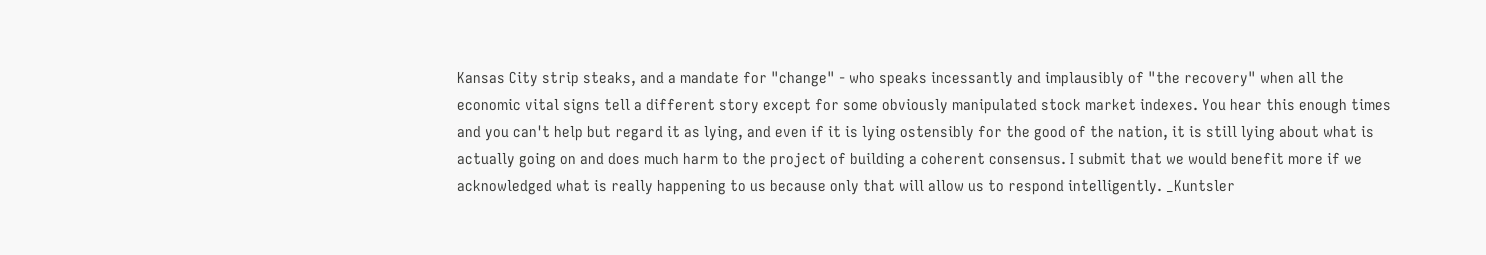Kansas City strip steaks, and a mandate for "change" - who speaks incessantly and implausibly of "the recovery" when all the economic vital signs tell a different story except for some obviously manipulated stock market indexes. You hear this enough times and you can't help but regard it as lying, and even if it is lying ostensibly for the good of the nation, it is still lying about what is actually going on and does much harm to the project of building a coherent consensus. I submit that we would benefit more if we acknowledged what is really happening to us because only that will allow us to respond intelligently. _Kuntsler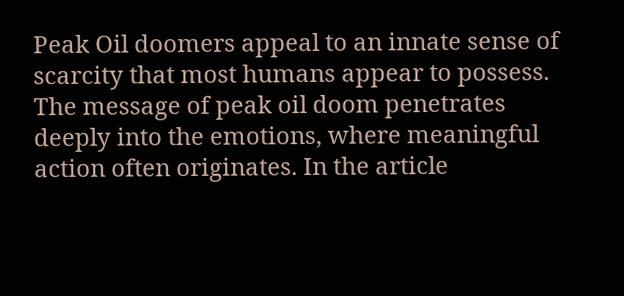Peak Oil doomers appeal to an innate sense of scarcity that most humans appear to possess. The message of peak oil doom penetrates deeply into the emotions, where meaningful action often originates. In the article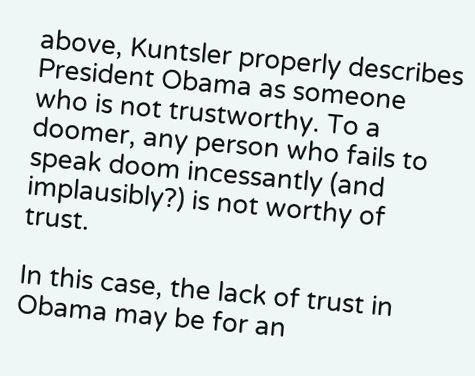above, Kuntsler properly describes President Obama as someone who is not trustworthy. To a doomer, any person who fails to speak doom incessantly (and implausibly?) is not worthy of trust.

In this case, the lack of trust in Obama may be for an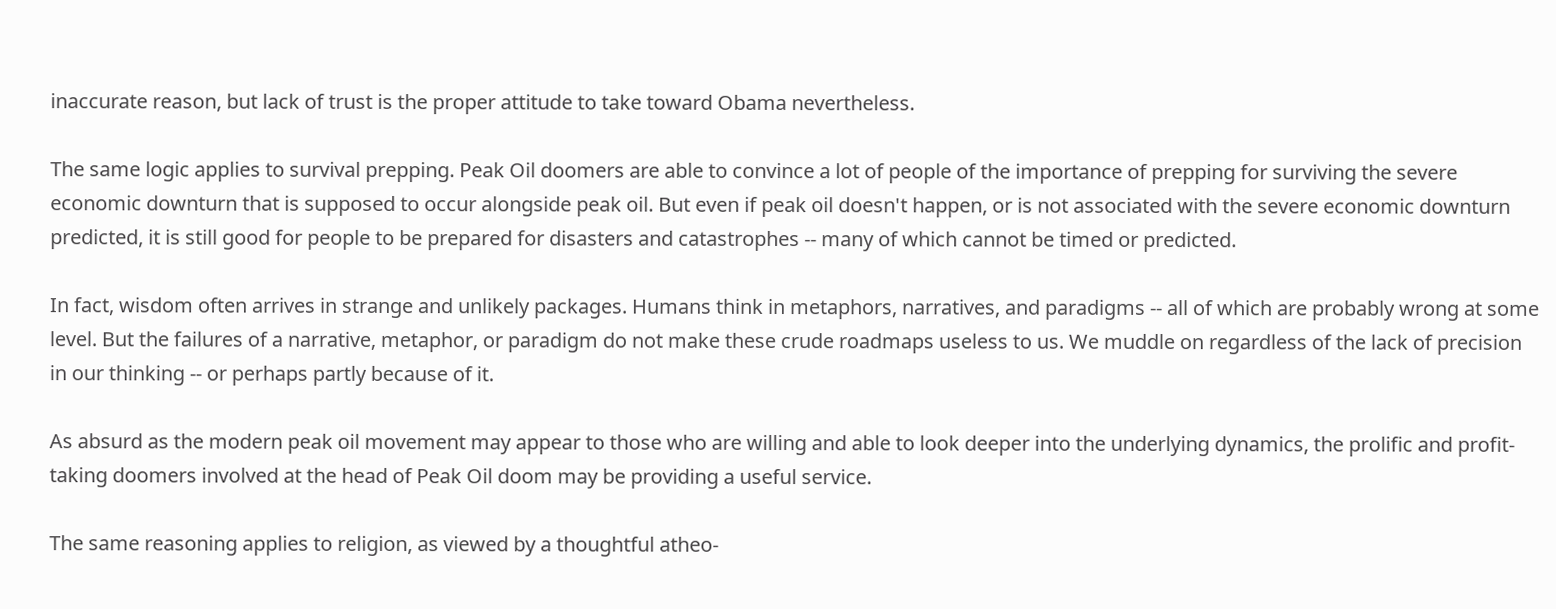inaccurate reason, but lack of trust is the proper attitude to take toward Obama nevertheless.

The same logic applies to survival prepping. Peak Oil doomers are able to convince a lot of people of the importance of prepping for surviving the severe economic downturn that is supposed to occur alongside peak oil. But even if peak oil doesn't happen, or is not associated with the severe economic downturn predicted, it is still good for people to be prepared for disasters and catastrophes -- many of which cannot be timed or predicted.

In fact, wisdom often arrives in strange and unlikely packages. Humans think in metaphors, narratives, and paradigms -- all of which are probably wrong at some level. But the failures of a narrative, metaphor, or paradigm do not make these crude roadmaps useless to us. We muddle on regardless of the lack of precision in our thinking -- or perhaps partly because of it.

As absurd as the modern peak oil movement may appear to those who are willing and able to look deeper into the underlying dynamics, the prolific and profit-taking doomers involved at the head of Peak Oil doom may be providing a useful service.

The same reasoning applies to religion, as viewed by a thoughtful atheo-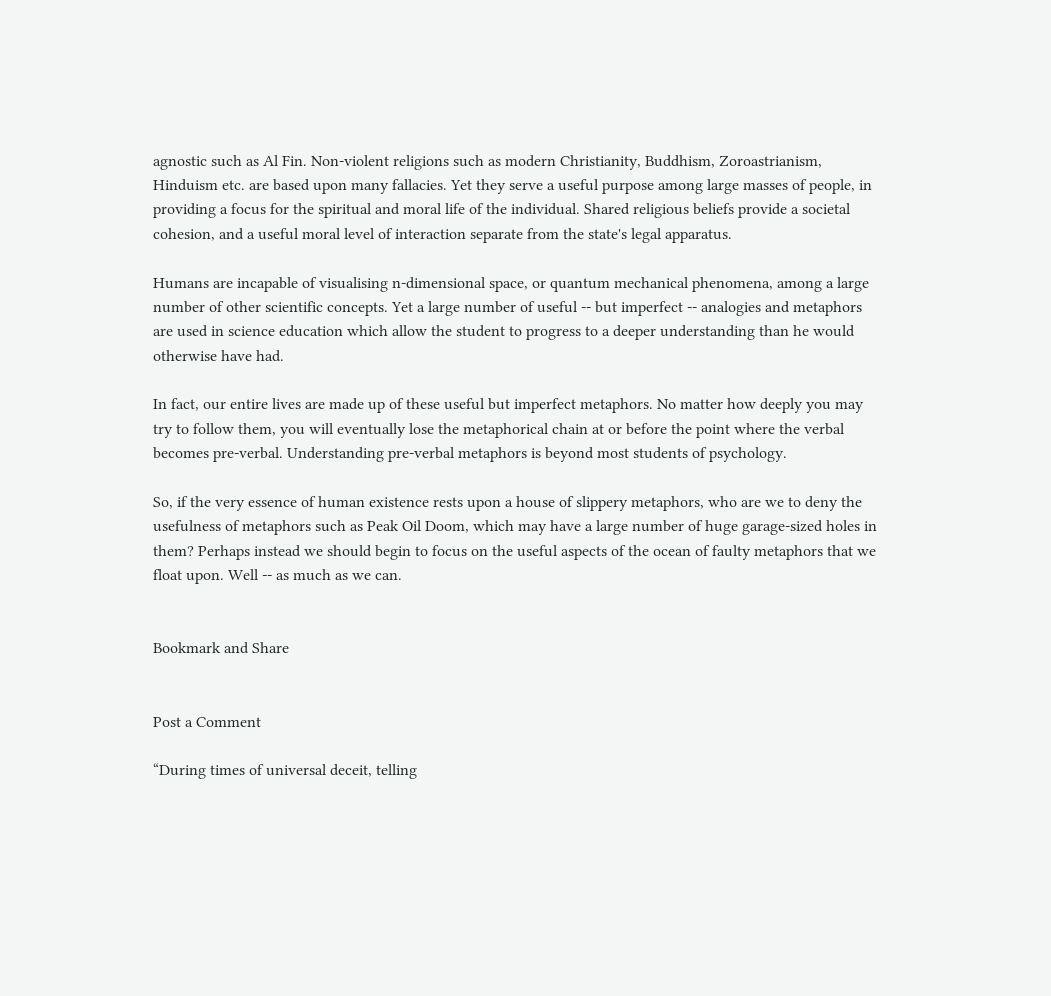agnostic such as Al Fin. Non-violent religions such as modern Christianity, Buddhism, Zoroastrianism, Hinduism etc. are based upon many fallacies. Yet they serve a useful purpose among large masses of people, in providing a focus for the spiritual and moral life of the individual. Shared religious beliefs provide a societal cohesion, and a useful moral level of interaction separate from the state's legal apparatus.

Humans are incapable of visualising n-dimensional space, or quantum mechanical phenomena, among a large number of other scientific concepts. Yet a large number of useful -- but imperfect -- analogies and metaphors are used in science education which allow the student to progress to a deeper understanding than he would otherwise have had.

In fact, our entire lives are made up of these useful but imperfect metaphors. No matter how deeply you may try to follow them, you will eventually lose the metaphorical chain at or before the point where the verbal becomes pre-verbal. Understanding pre-verbal metaphors is beyond most students of psychology.

So, if the very essence of human existence rests upon a house of slippery metaphors, who are we to deny the usefulness of metaphors such as Peak Oil Doom, which may have a large number of huge garage-sized holes in them? Perhaps instead we should begin to focus on the useful aspects of the ocean of faulty metaphors that we float upon. Well -- as much as we can.


Bookmark and Share


Post a Comment

“During times of universal deceit, telling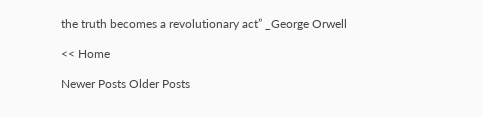the truth becomes a revolutionary act” _George Orwell

<< Home

Newer Posts Older Posts